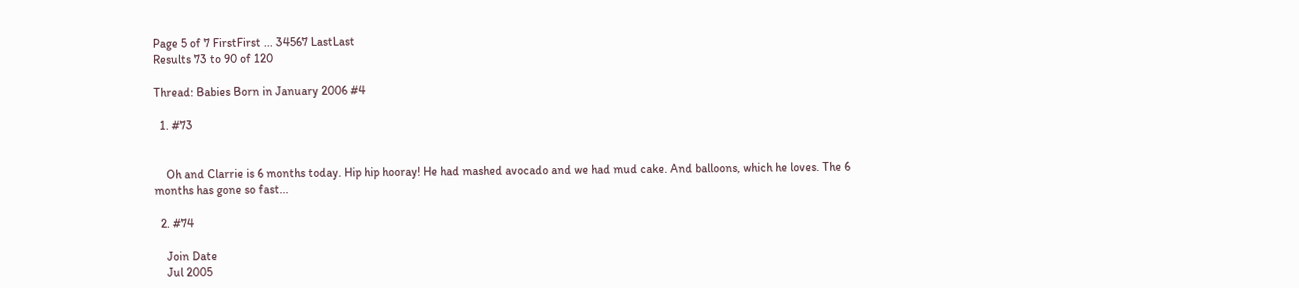Page 5 of 7 FirstFirst ... 34567 LastLast
Results 73 to 90 of 120

Thread: Babies Born in January 2006 #4

  1. #73


    Oh and Clarrie is 6 months today. Hip hip hooray! He had mashed avocado and we had mud cake. And balloons, which he loves. The 6 months has gone so fast...

  2. #74

    Join Date
    Jul 2005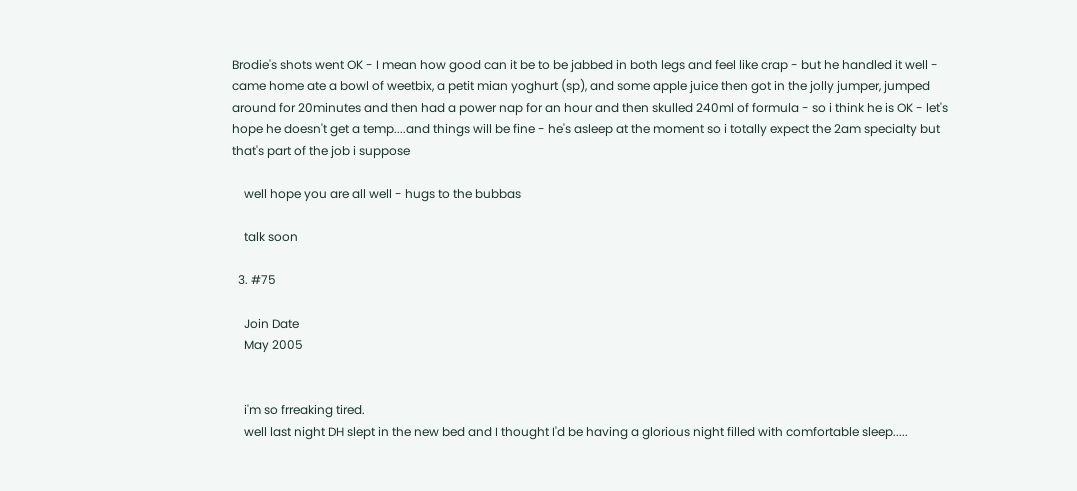Brodie's shots went OK - I mean how good can it be to be jabbed in both legs and feel like crap - but he handled it well - came home ate a bowl of weetbix, a petit mian yoghurt (sp), and some apple juice then got in the jolly jumper, jumped around for 20minutes and then had a power nap for an hour and then skulled 240ml of formula - so i think he is OK - let's hope he doesn't get a temp....and things will be fine - he's asleep at the moment so i totally expect the 2am specialty but that's part of the job i suppose

    well hope you are all well - hugs to the bubbas

    talk soon

  3. #75

    Join Date
    May 2005


    i'm so frreaking tired.
    well last night DH slept in the new bed and I thought I'd be having a glorious night filled with comfortable sleep.....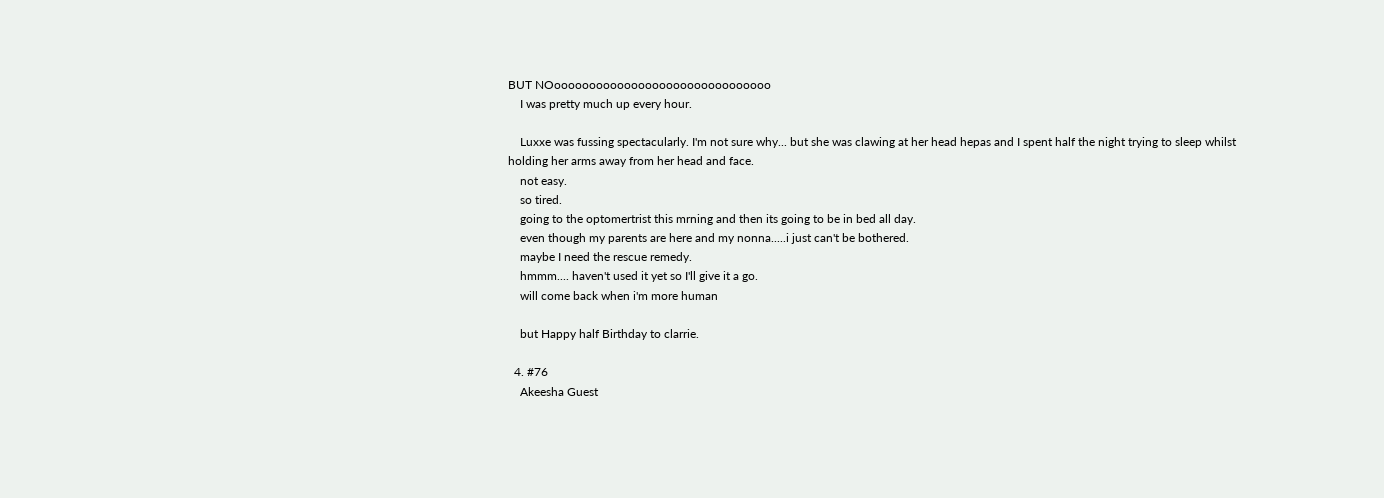BUT NOooooooooooooooooooooooooooooooo
    I was pretty much up every hour.

    Luxxe was fussing spectacularly. I'm not sure why... but she was clawing at her head hepas and I spent half the night trying to sleep whilst holding her arms away from her head and face.
    not easy.
    so tired.
    going to the optomertrist this mrning and then its going to be in bed all day.
    even though my parents are here and my nonna.....i just can't be bothered.
    maybe I need the rescue remedy.
    hmmm.... haven't used it yet so I'll give it a go.
    will come back when i'm more human

    but Happy half Birthday to clarrie.

  4. #76
    Akeesha Guest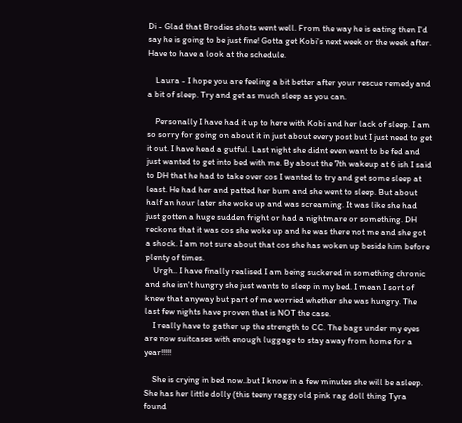Di - Glad that Brodies shots went well. From the way he is eating then I'd say he is going to be just fine! Gotta get Kobi's next week or the week after. Have to have a look at the schedule.

    Laura - I hope you are feeling a bit better after your rescue remedy and a bit of sleep. Try and get as much sleep as you can.

    Personally I have had it up to here with Kobi and her lack of sleep. I am so sorry for going on about it in just about every post but I just need to get it out. I have head a gutful. Last night she didnt even want to be fed and just wanted to get into bed with me. By about the 7th wakeup at 6 ish I said to DH that he had to take over cos I wanted to try and get some sleep at least. He had her and patted her bum and she went to sleep. But about half an hour later she woke up and was screaming. It was like she had just gotten a huge sudden fright or had a nightmare or something. DH reckons that it was cos she woke up and he was there not me and she got a shock. I am not sure about that cos she has woken up beside him before plenty of times.
    Urgh.. I have finally realised I am being suckered in something chronic and she isn't hungry she just wants to sleep in my bed. I mean I sort of knew that anyway but part of me worried whether she was hungry. The last few nights have proven that is NOT the case.
    I really have to gather up the strength to CC. The bags under my eyes are now suitcases with enough luggage to stay away from home for a year!!!!!

    She is crying in bed now..but I know in a few minutes she will be asleep. She has her little dolly (this teeny raggy old pink rag doll thing Tyra found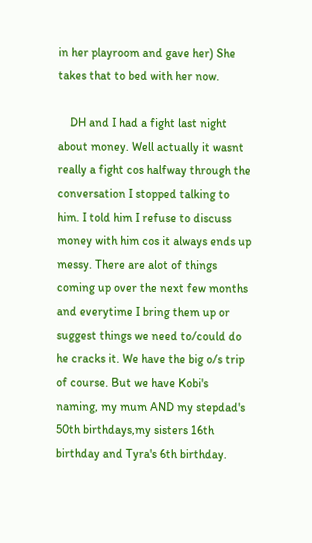in her playroom and gave her) She takes that to bed with her now.

    DH and I had a fight last night about money. Well actually it wasnt really a fight cos halfway through the conversation I stopped talking to him. I told him I refuse to discuss money with him cos it always ends up messy. There are alot of things coming up over the next few months and everytime I bring them up or suggest things we need to/could do he cracks it. We have the big o/s trip of course. But we have Kobi's naming, my mum AND my stepdad's 50th birthdays,my sisters 16th birthday and Tyra's 6th birthday.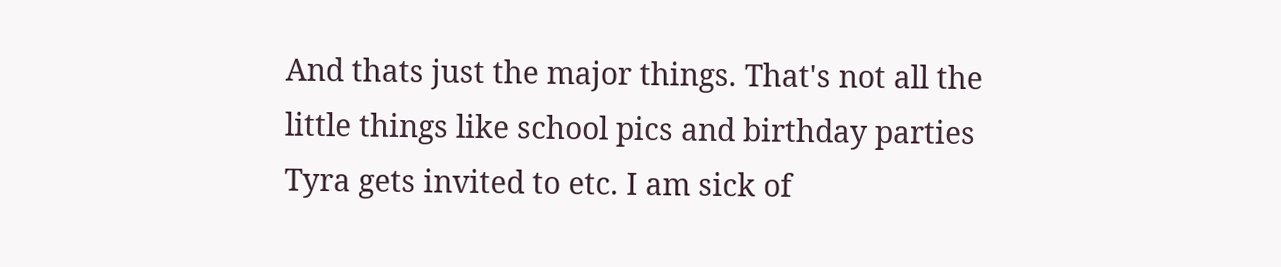And thats just the major things. That's not all the little things like school pics and birthday parties Tyra gets invited to etc. I am sick of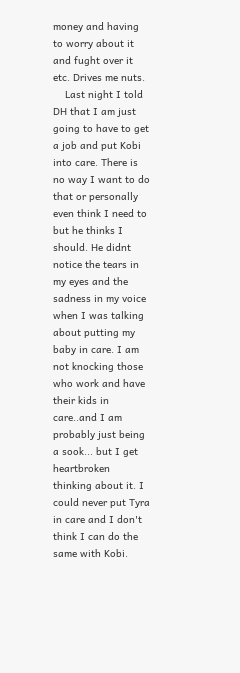money and having to worry about it and fught over it etc. Drives me nuts.
    Last night I told DH that I am just going to have to get a job and put Kobi into care. There is no way I want to do that or personally even think I need to but he thinks I should. He didnt notice the tears in my eyes and the sadness in my voice when I was talking about putting my baby in care. I am not knocking those who work and have their kids in care..and I am probably just being a sook... but I get heartbroken thinking about it. I could never put Tyra in care and I don't think I can do the same with Kobi.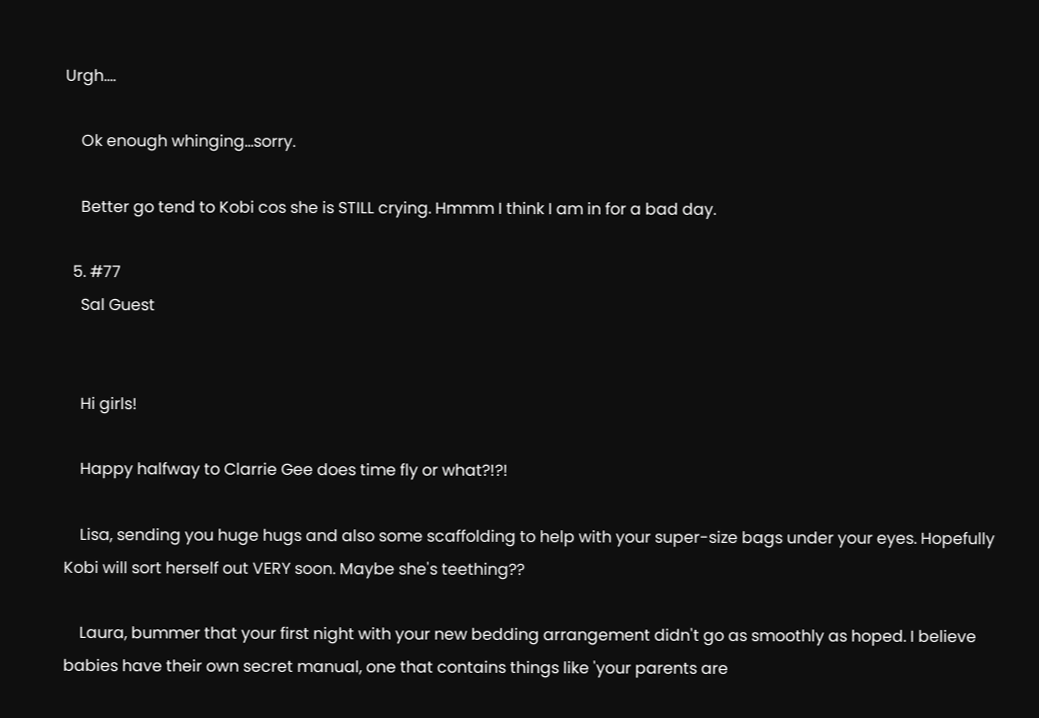Urgh....

    Ok enough whinging...sorry.

    Better go tend to Kobi cos she is STILL crying. Hmmm I think I am in for a bad day.

  5. #77
    Sal Guest


    Hi girls!

    Happy halfway to Clarrie Gee does time fly or what?!?!

    Lisa, sending you huge hugs and also some scaffolding to help with your super-size bags under your eyes. Hopefully Kobi will sort herself out VERY soon. Maybe she's teething??

    Laura, bummer that your first night with your new bedding arrangement didn't go as smoothly as hoped. I believe babies have their own secret manual, one that contains things like 'your parents are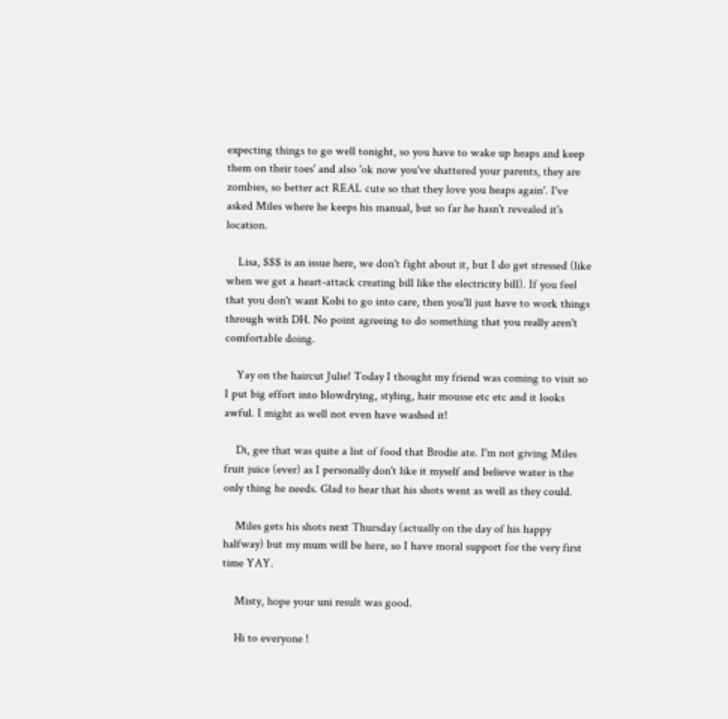expecting things to go well tonight, so you have to wake up heaps and keep them on their toes' and also 'ok now you've shattered your parents, they are zombies, so better act REAL cute so that they love you heaps again'. I've asked Miles where he keeps his manual, but so far he hasn't revealed it's location.

    Lisa, $$$ is an issue here, we don't fight about it, but I do get stressed (like when we get a heart-attack creating bill like the electricity bill). If you feel that you don't want Kobi to go into care, then you'll just have to work things through with DH. No point agreeing to do something that you really aren't comfortable doing.

    Yay on the haircut Julie! Today I thought my friend was coming to visit so I put big effort into blowdrying, styling, hair mousse etc etc and it looks awful. I might as well not even have washed it!

    Di, gee that was quite a list of food that Brodie ate. I'm not giving Miles fruit juice (ever) as I personally don't like it myself and believe water is the only thing he needs. Glad to hear that his shots went as well as they could.

    Miles gets his shots next Thursday (actually on the day of his happy halfway) but my mum will be here, so I have moral support for the very first time YAY.

    Misty, hope your uni result was good.

    Hi to everyone !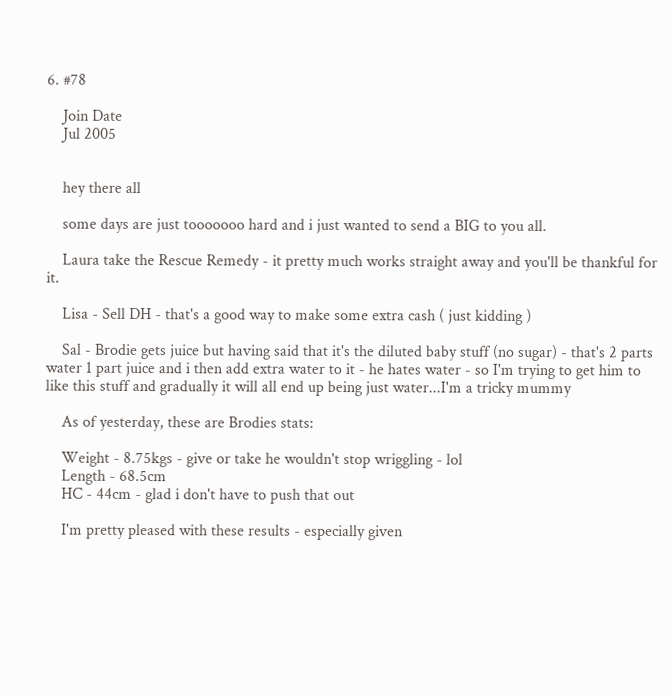6. #78

    Join Date
    Jul 2005


    hey there all

    some days are just tooooooo hard and i just wanted to send a BIG to you all.

    Laura take the Rescue Remedy - it pretty much works straight away and you'll be thankful for it.

    Lisa - Sell DH - that's a good way to make some extra cash ( just kidding )

    Sal - Brodie gets juice but having said that it's the diluted baby stuff (no sugar) - that's 2 parts water 1 part juice and i then add extra water to it - he hates water - so I'm trying to get him to like this stuff and gradually it will all end up being just water...I'm a tricky mummy

    As of yesterday, these are Brodies stats:

    Weight - 8.75kgs - give or take he wouldn't stop wriggling - lol
    Length - 68.5cm
    HC - 44cm - glad i don't have to push that out

    I'm pretty pleased with these results - especially given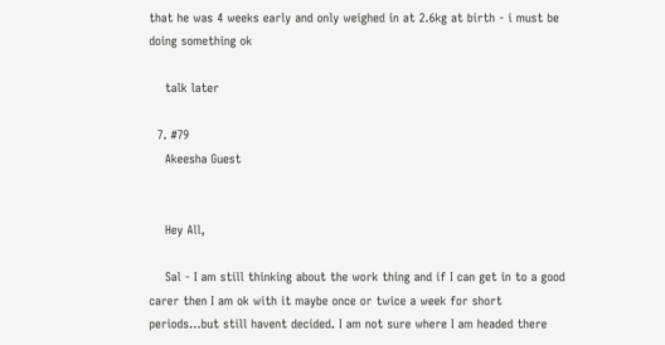that he was 4 weeks early and only weighed in at 2.6kg at birth - i must be doing something ok

    talk later

  7. #79
    Akeesha Guest


    Hey All,

    Sal - I am still thinking about the work thing and if I can get in to a good carer then I am ok with it maybe once or twice a week for short periods...but still havent decided. I am not sure where I am headed there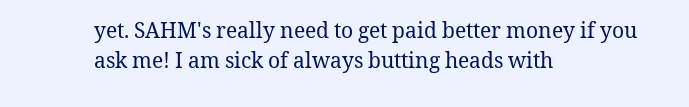yet. SAHM's really need to get paid better money if you ask me! I am sick of always butting heads with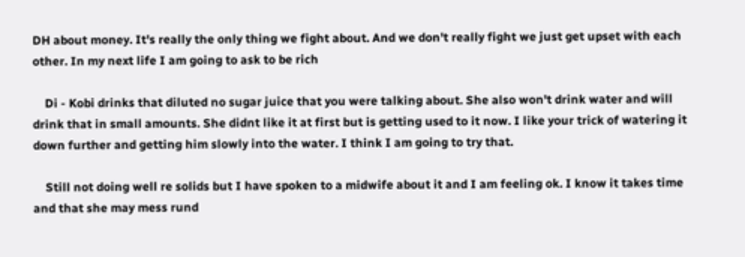DH about money. It's really the only thing we fight about. And we don't really fight we just get upset with each other. In my next life I am going to ask to be rich

    Di - Kobi drinks that diluted no sugar juice that you were talking about. She also won't drink water and will drink that in small amounts. She didnt like it at first but is getting used to it now. I like your trick of watering it down further and getting him slowly into the water. I think I am going to try that.

    Still not doing well re solids but I have spoken to a midwife about it and I am feeling ok. I know it takes time and that she may mess rund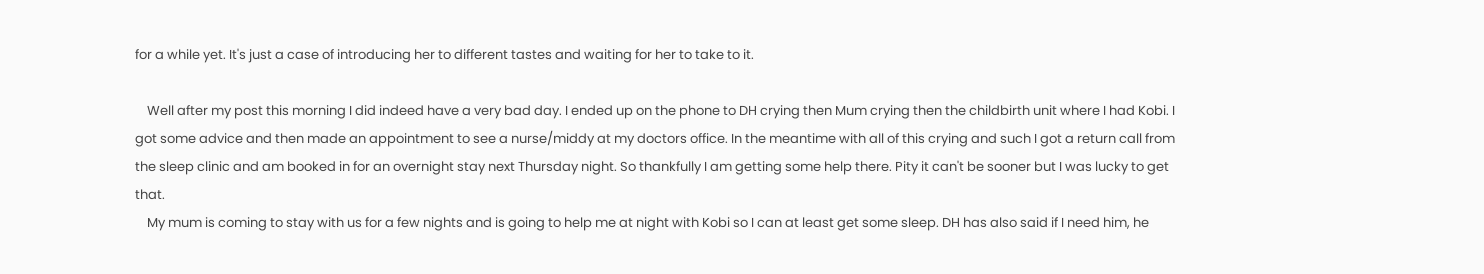for a while yet. It's just a case of introducing her to different tastes and waiting for her to take to it.

    Well after my post this morning I did indeed have a very bad day. I ended up on the phone to DH crying then Mum crying then the childbirth unit where I had Kobi. I got some advice and then made an appointment to see a nurse/middy at my doctors office. In the meantime with all of this crying and such I got a return call from the sleep clinic and am booked in for an overnight stay next Thursday night. So thankfully I am getting some help there. Pity it can't be sooner but I was lucky to get that.
    My mum is coming to stay with us for a few nights and is going to help me at night with Kobi so I can at least get some sleep. DH has also said if I need him, he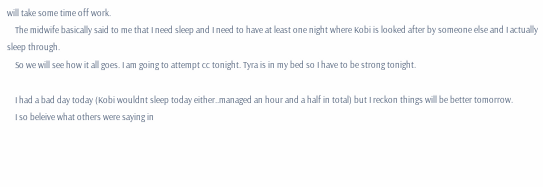will take some time off work.
    The midwife basically said to me that I need sleep and I need to have at least one night where Kobi is looked after by someone else and I actually sleep through.
    So we will see how it all goes. I am going to attempt cc tonight. Tyra is in my bed so I have to be strong tonight.

    I had a bad day today (Kobi wouldnt sleep today either..managed an hour and a half in total) but I reckon things will be better tomorrow.
    I so beleive what others were saying in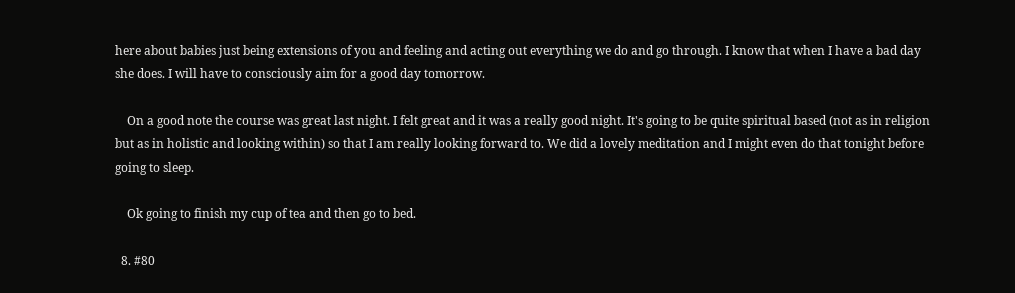here about babies just being extensions of you and feeling and acting out everything we do and go through. I know that when I have a bad day she does. I will have to consciously aim for a good day tomorrow.

    On a good note the course was great last night. I felt great and it was a really good night. It's going to be quite spiritual based (not as in religion but as in holistic and looking within) so that I am really looking forward to. We did a lovely meditation and I might even do that tonight before going to sleep.

    Ok going to finish my cup of tea and then go to bed.

  8. #80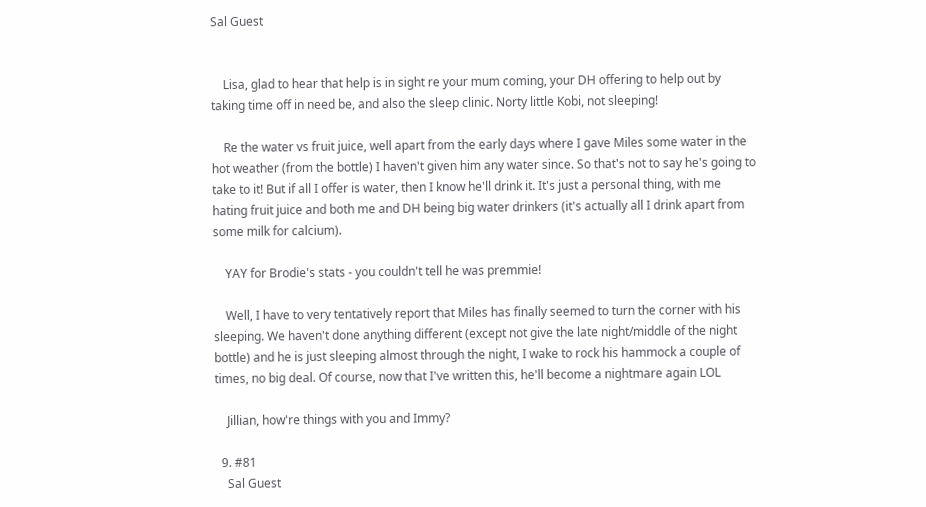Sal Guest


    Lisa, glad to hear that help is in sight re your mum coming, your DH offering to help out by taking time off in need be, and also the sleep clinic. Norty little Kobi, not sleeping!

    Re the water vs fruit juice, well apart from the early days where I gave Miles some water in the hot weather (from the bottle) I haven't given him any water since. So that's not to say he's going to take to it! But if all I offer is water, then I know he'll drink it. It's just a personal thing, with me hating fruit juice and both me and DH being big water drinkers (it's actually all I drink apart from some milk for calcium).

    YAY for Brodie's stats - you couldn't tell he was premmie!

    Well, I have to very tentatively report that Miles has finally seemed to turn the corner with his sleeping. We haven't done anything different (except not give the late night/middle of the night bottle) and he is just sleeping almost through the night, I wake to rock his hammock a couple of times, no big deal. Of course, now that I've written this, he'll become a nightmare again LOL

    Jillian, how're things with you and Immy?

  9. #81
    Sal Guest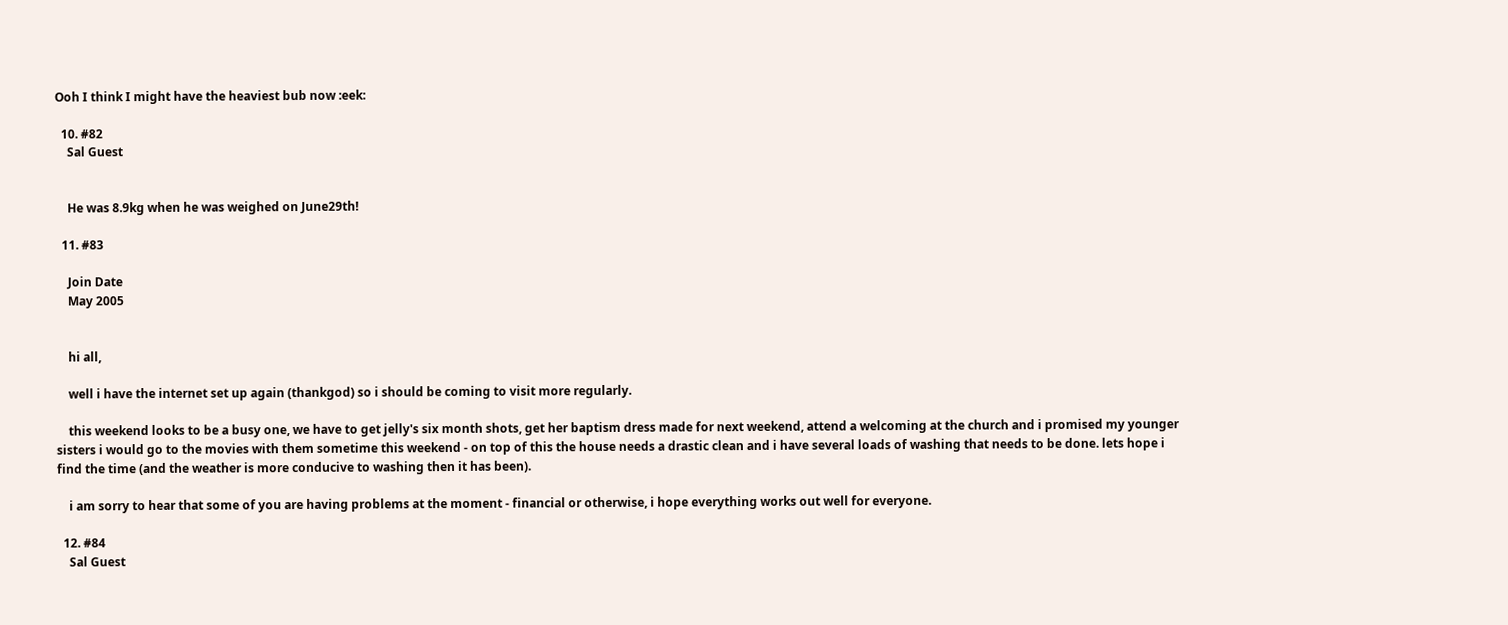Ooh I think I might have the heaviest bub now :eek:

  10. #82
    Sal Guest


    He was 8.9kg when he was weighed on June29th!

  11. #83

    Join Date
    May 2005


    hi all,

    well i have the internet set up again (thankgod) so i should be coming to visit more regularly.

    this weekend looks to be a busy one, we have to get jelly's six month shots, get her baptism dress made for next weekend, attend a welcoming at the church and i promised my younger sisters i would go to the movies with them sometime this weekend - on top of this the house needs a drastic clean and i have several loads of washing that needs to be done. lets hope i find the time (and the weather is more conducive to washing then it has been).

    i am sorry to hear that some of you are having problems at the moment - financial or otherwise, i hope everything works out well for everyone.

  12. #84
    Sal Guest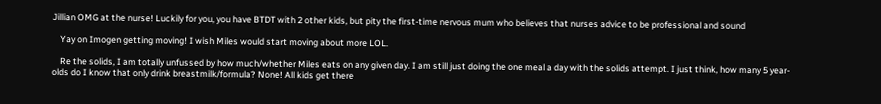Jillian OMG at the nurse! Luckily for you, you have BTDT with 2 other kids, but pity the first-time nervous mum who believes that nurses advice to be professional and sound

    Yay on Imogen getting moving! I wish Miles would start moving about more LOL.

    Re the solids, I am totally unfussed by how much/whether Miles eats on any given day. I am still just doing the one meal a day with the solids attempt. I just think, how many 5 year-olds do I know that only drink breastmilk/formula? None! All kids get there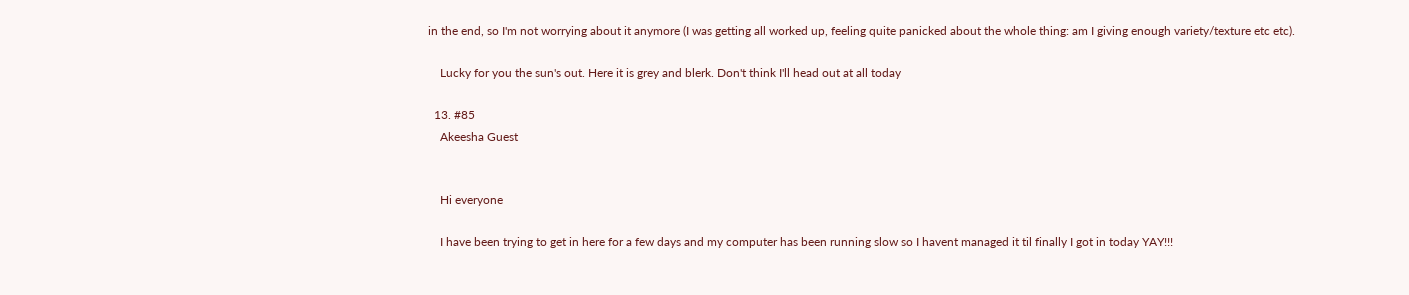in the end, so I'm not worrying about it anymore (I was getting all worked up, feeling quite panicked about the whole thing: am I giving enough variety/texture etc etc).

    Lucky for you the sun's out. Here it is grey and blerk. Don't think I'll head out at all today

  13. #85
    Akeesha Guest


    Hi everyone

    I have been trying to get in here for a few days and my computer has been running slow so I havent managed it til finally I got in today YAY!!!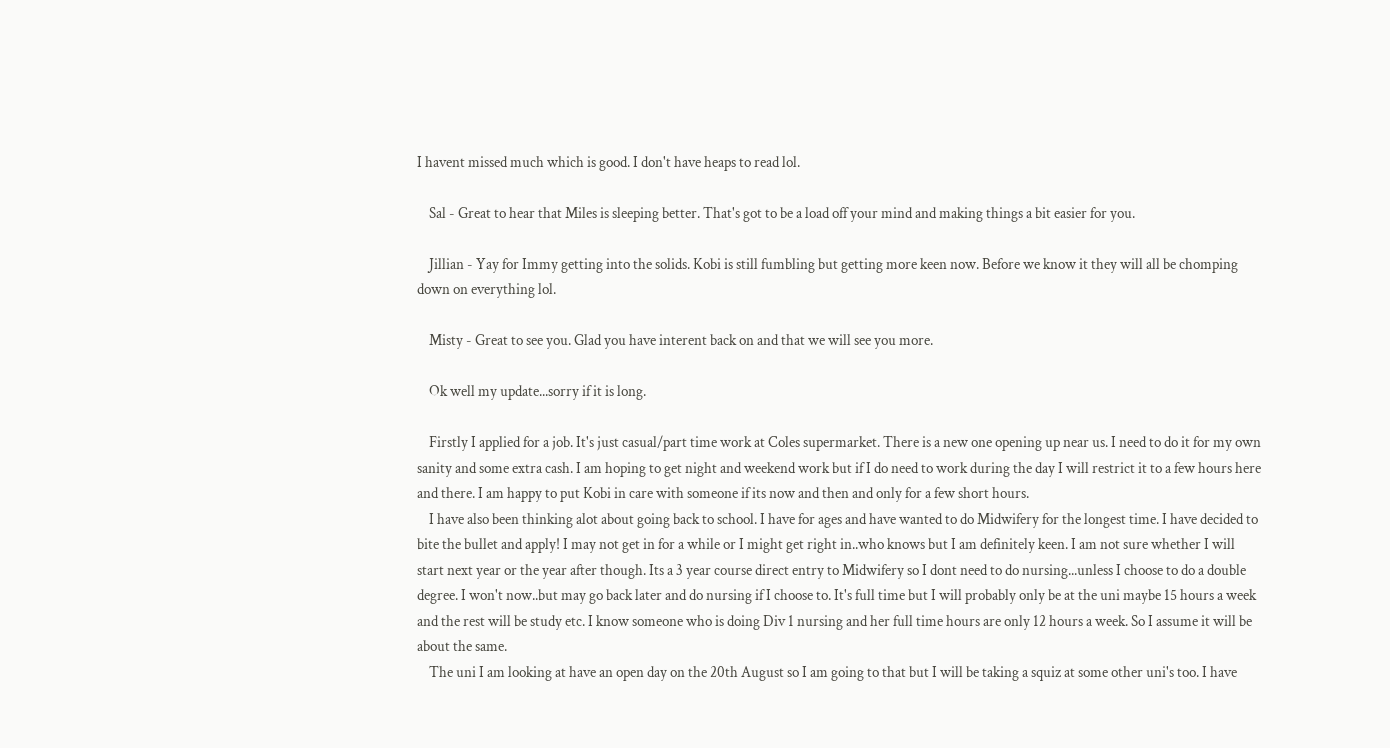I havent missed much which is good. I don't have heaps to read lol.

    Sal - Great to hear that Miles is sleeping better. That's got to be a load off your mind and making things a bit easier for you.

    Jillian - Yay for Immy getting into the solids. Kobi is still fumbling but getting more keen now. Before we know it they will all be chomping down on everything lol.

    Misty - Great to see you. Glad you have interent back on and that we will see you more.

    Ok well my update...sorry if it is long.

    Firstly I applied for a job. It's just casual/part time work at Coles supermarket. There is a new one opening up near us. I need to do it for my own sanity and some extra cash. I am hoping to get night and weekend work but if I do need to work during the day I will restrict it to a few hours here and there. I am happy to put Kobi in care with someone if its now and then and only for a few short hours.
    I have also been thinking alot about going back to school. I have for ages and have wanted to do Midwifery for the longest time. I have decided to bite the bullet and apply! I may not get in for a while or I might get right in..who knows but I am definitely keen. I am not sure whether I will start next year or the year after though. Its a 3 year course direct entry to Midwifery so I dont need to do nursing...unless I choose to do a double degree. I won't now..but may go back later and do nursing if I choose to. It's full time but I will probably only be at the uni maybe 15 hours a week and the rest will be study etc. I know someone who is doing Div 1 nursing and her full time hours are only 12 hours a week. So I assume it will be about the same.
    The uni I am looking at have an open day on the 20th August so I am going to that but I will be taking a squiz at some other uni's too. I have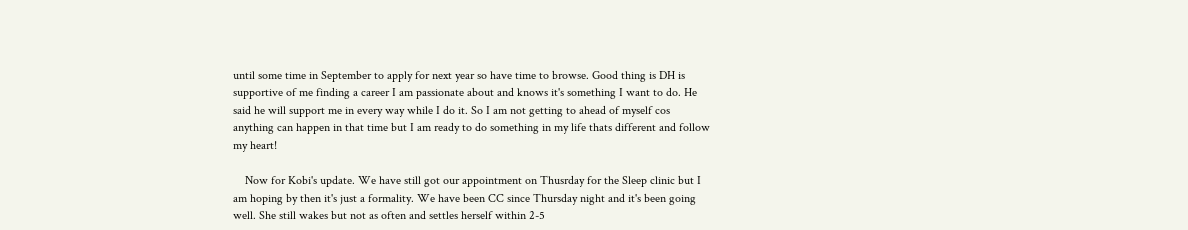until some time in September to apply for next year so have time to browse. Good thing is DH is supportive of me finding a career I am passionate about and knows it's something I want to do. He said he will support me in every way while I do it. So I am not getting to ahead of myself cos anything can happen in that time but I am ready to do something in my life thats different and follow my heart!

    Now for Kobi's update. We have still got our appointment on Thusrday for the Sleep clinic but I am hoping by then it's just a formality. We have been CC since Thursday night and it's been going well. She still wakes but not as often and settles herself within 2-5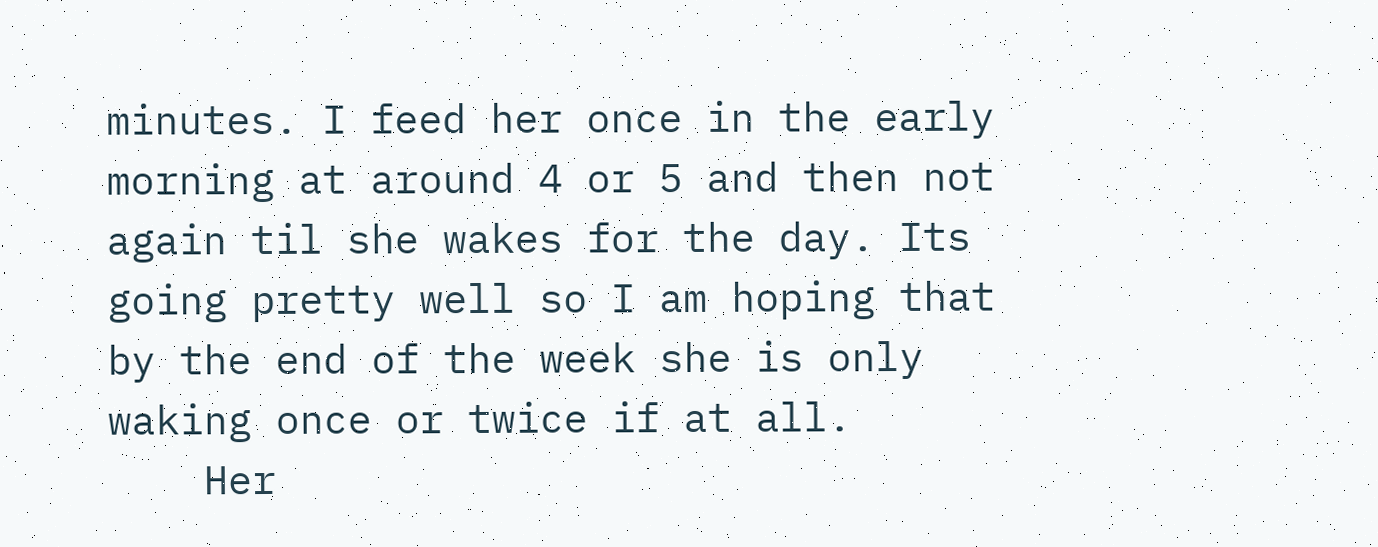minutes. I feed her once in the early morning at around 4 or 5 and then not again til she wakes for the day. Its going pretty well so I am hoping that by the end of the week she is only waking once or twice if at all.
    Her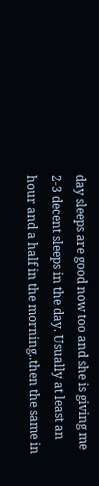day sleeps are good now too and she is giving me 2-3 decent sleeps in the day. Usually at least an hour and a half in the morning..then the same in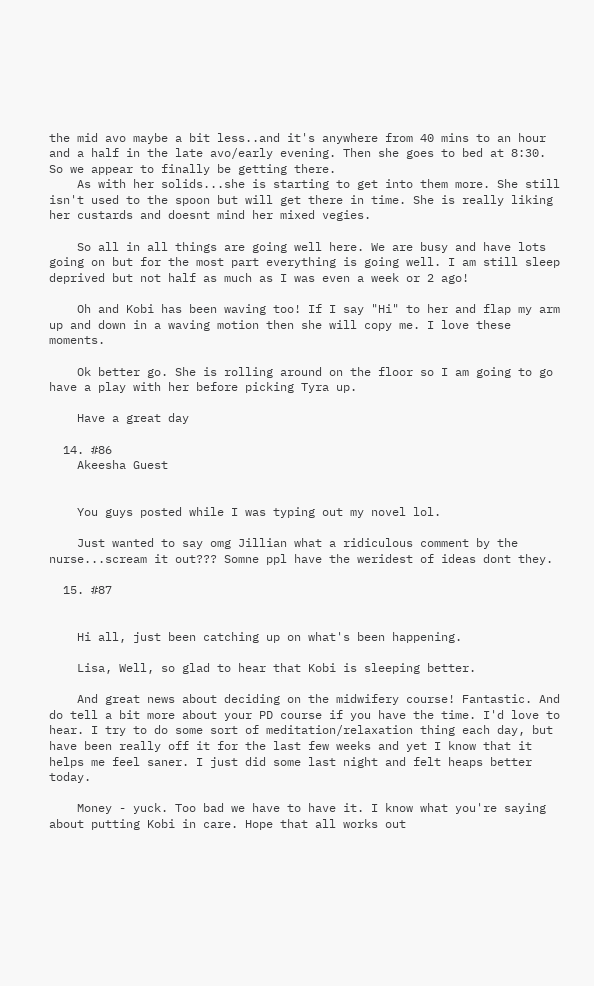the mid avo maybe a bit less..and it's anywhere from 40 mins to an hour and a half in the late avo/early evening. Then she goes to bed at 8:30. So we appear to finally be getting there.
    As with her solids...she is starting to get into them more. She still isn't used to the spoon but will get there in time. She is really liking her custards and doesnt mind her mixed vegies.

    So all in all things are going well here. We are busy and have lots going on but for the most part everything is going well. I am still sleep deprived but not half as much as I was even a week or 2 ago!

    Oh and Kobi has been waving too! If I say "Hi" to her and flap my arm up and down in a waving motion then she will copy me. I love these moments.

    Ok better go. She is rolling around on the floor so I am going to go have a play with her before picking Tyra up.

    Have a great day

  14. #86
    Akeesha Guest


    You guys posted while I was typing out my novel lol.

    Just wanted to say omg Jillian what a ridiculous comment by the nurse...scream it out??? Somne ppl have the weridest of ideas dont they.

  15. #87


    Hi all, just been catching up on what's been happening.

    Lisa, Well, so glad to hear that Kobi is sleeping better.

    And great news about deciding on the midwifery course! Fantastic. And do tell a bit more about your PD course if you have the time. I'd love to hear. I try to do some sort of meditation/relaxation thing each day, but have been really off it for the last few weeks and yet I know that it helps me feel saner. I just did some last night and felt heaps better today.

    Money - yuck. Too bad we have to have it. I know what you're saying about putting Kobi in care. Hope that all works out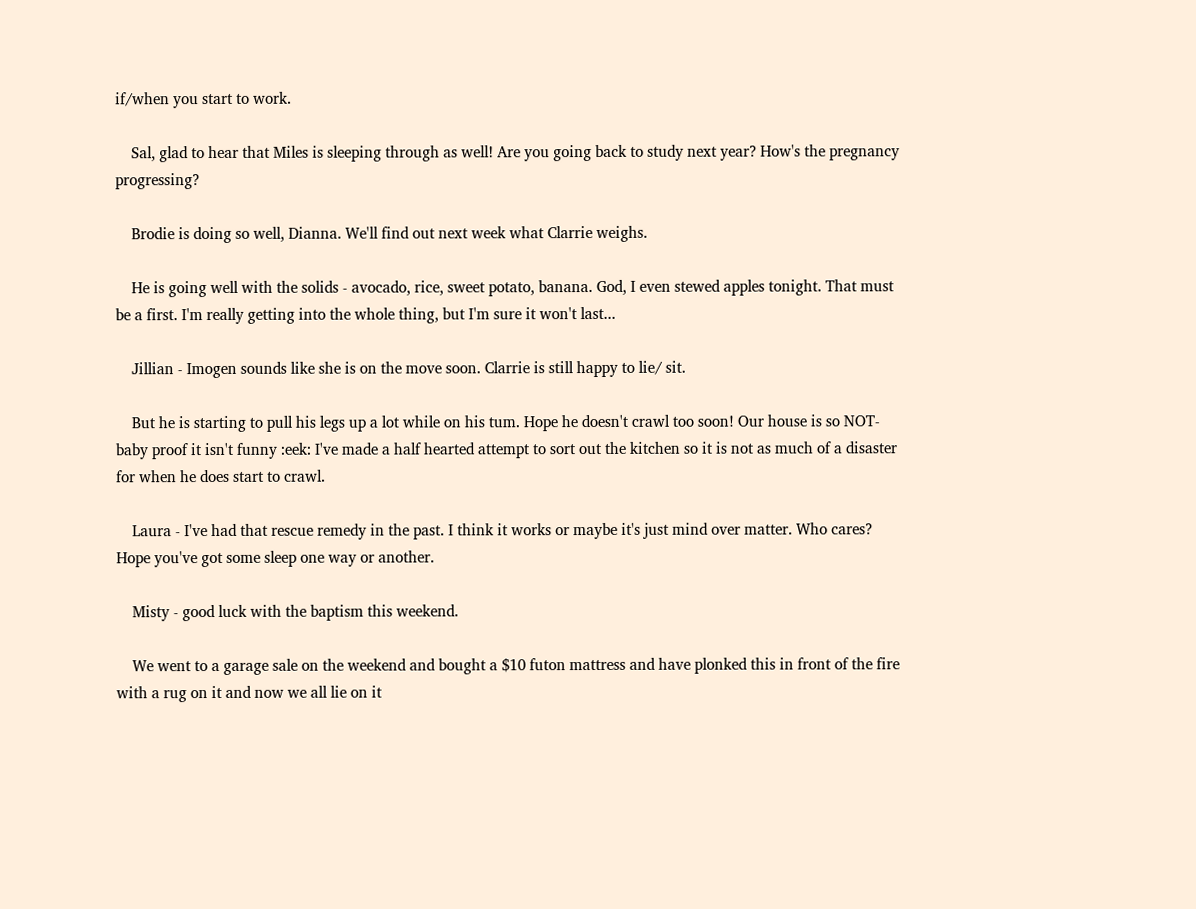if/when you start to work.

    Sal, glad to hear that Miles is sleeping through as well! Are you going back to study next year? How's the pregnancy progressing?

    Brodie is doing so well, Dianna. We'll find out next week what Clarrie weighs.

    He is going well with the solids - avocado, rice, sweet potato, banana. God, I even stewed apples tonight. That must be a first. I'm really getting into the whole thing, but I'm sure it won't last...

    Jillian - Imogen sounds like she is on the move soon. Clarrie is still happy to lie/ sit.

    But he is starting to pull his legs up a lot while on his tum. Hope he doesn't crawl too soon! Our house is so NOT-baby proof it isn't funny :eek: I've made a half hearted attempt to sort out the kitchen so it is not as much of a disaster for when he does start to crawl.

    Laura - I've had that rescue remedy in the past. I think it works or maybe it's just mind over matter. Who cares? Hope you've got some sleep one way or another.

    Misty - good luck with the baptism this weekend.

    We went to a garage sale on the weekend and bought a $10 futon mattress and have plonked this in front of the fire with a rug on it and now we all lie on it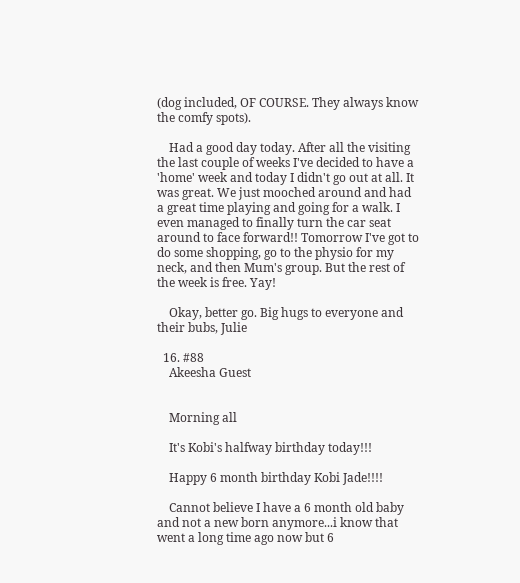(dog included, OF COURSE. They always know the comfy spots).

    Had a good day today. After all the visiting the last couple of weeks I've decided to have a 'home' week and today I didn't go out at all. It was great. We just mooched around and had a great time playing and going for a walk. I even managed to finally turn the car seat around to face forward!! Tomorrow I've got to do some shopping, go to the physio for my neck, and then Mum's group. But the rest of the week is free. Yay!

    Okay, better go. Big hugs to everyone and their bubs, Julie

  16. #88
    Akeesha Guest


    Morning all

    It's Kobi's halfway birthday today!!!

    Happy 6 month birthday Kobi Jade!!!!

    Cannot believe I have a 6 month old baby and not a new born anymore...i know that went a long time ago now but 6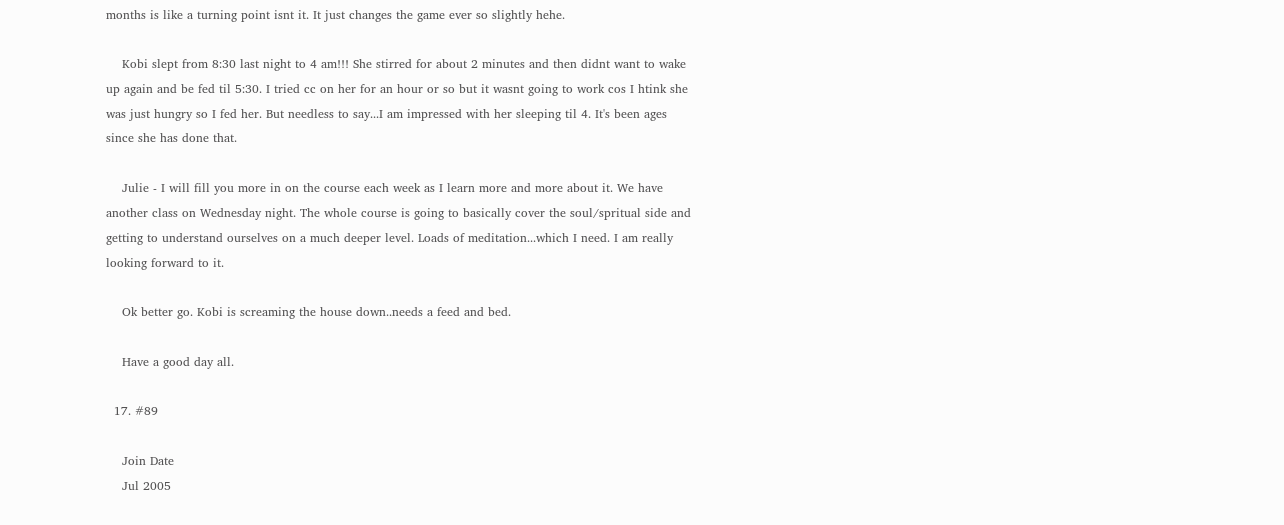months is like a turning point isnt it. It just changes the game ever so slightly hehe.

    Kobi slept from 8:30 last night to 4 am!!! She stirred for about 2 minutes and then didnt want to wake up again and be fed til 5:30. I tried cc on her for an hour or so but it wasnt going to work cos I htink she was just hungry so I fed her. But needless to say...I am impressed with her sleeping til 4. It's been ages since she has done that.

    Julie - I will fill you more in on the course each week as I learn more and more about it. We have another class on Wednesday night. The whole course is going to basically cover the soul/spritual side and getting to understand ourselves on a much deeper level. Loads of meditation...which I need. I am really looking forward to it.

    Ok better go. Kobi is screaming the house down..needs a feed and bed.

    Have a good day all.

  17. #89

    Join Date
    Jul 2005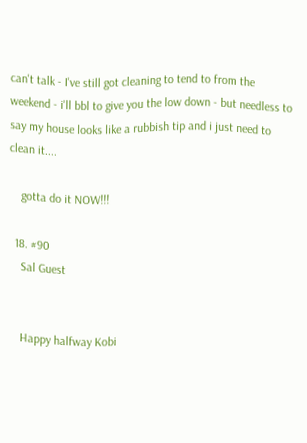can't talk - I've still got cleaning to tend to from the weekend - i'll bbl to give you the low down - but needless to say my house looks like a rubbish tip and i just need to clean it....

    gotta do it NOW!!!

  18. #90
    Sal Guest


    Happy halfway Kobi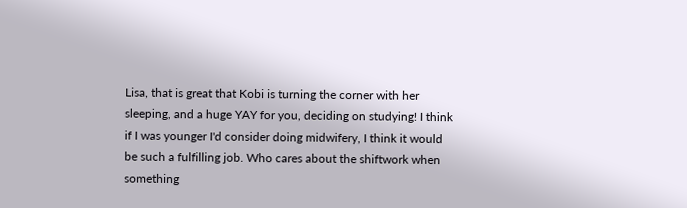Lisa, that is great that Kobi is turning the corner with her sleeping, and a huge YAY for you, deciding on studying! I think if I was younger I'd consider doing midwifery, I think it would be such a fulfilling job. Who cares about the shiftwork when something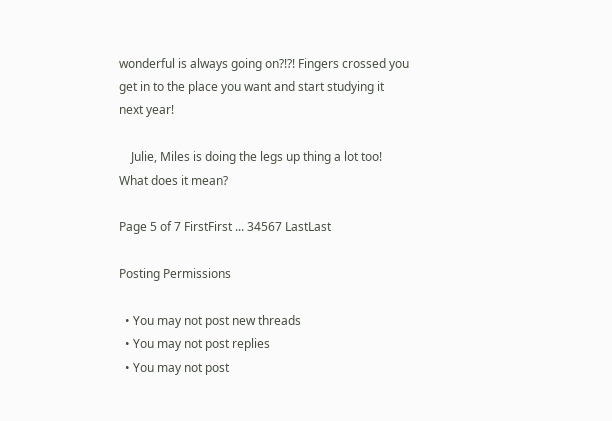wonderful is always going on?!?! Fingers crossed you get in to the place you want and start studying it next year!

    Julie, Miles is doing the legs up thing a lot too! What does it mean?

Page 5 of 7 FirstFirst ... 34567 LastLast

Posting Permissions

  • You may not post new threads
  • You may not post replies
  • You may not post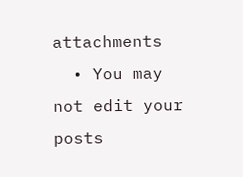attachments
  • You may not edit your posts